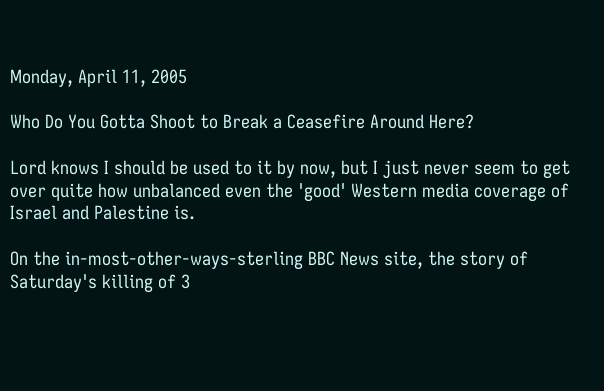Monday, April 11, 2005

Who Do You Gotta Shoot to Break a Ceasefire Around Here?

Lord knows I should be used to it by now, but I just never seem to get over quite how unbalanced even the 'good' Western media coverage of Israel and Palestine is.

On the in-most-other-ways-sterling BBC News site, the story of Saturday's killing of 3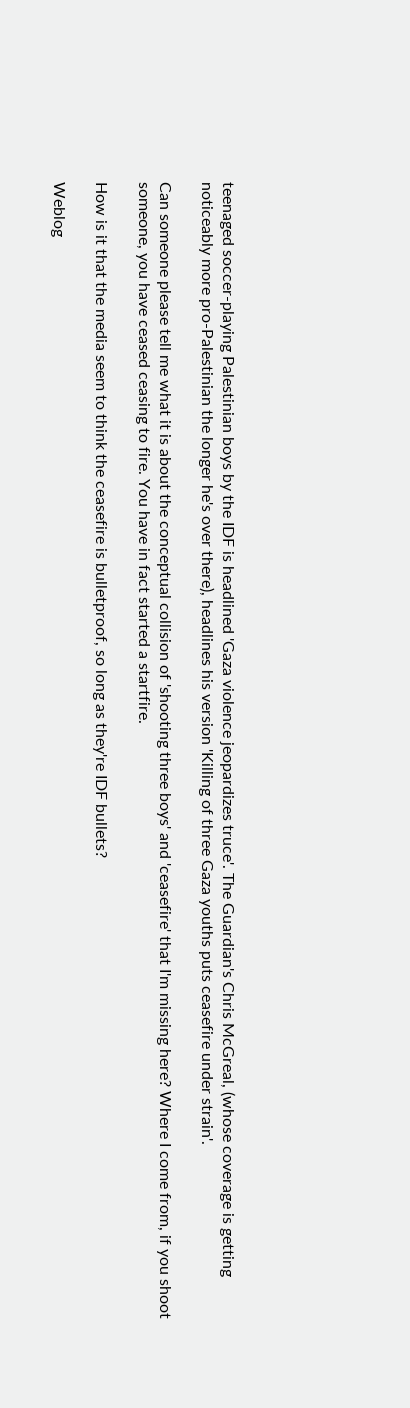teenaged soccer-playing Palestinian boys by the IDF is headlined 'Gaza violence jeopardizes truce'. The Guardian's Chris McGreal, (whose coverage is getting noticeably more pro-Palestinian the longer he's over there), headlines his version 'Killing of three Gaza youths puts ceasefire under strain'.

Can someone please tell me what it is about the conceptual collision of 'shooting three boys' and 'ceasefire' that I'm missing here? Where I come from, if you shoot someone, you have ceased ceasing to fire. You have in fact started a startfire.

How is it that the media seem to think the ceasefire is bulletproof, so long as they're IDF bullets?

Weblog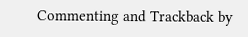Commenting and Trackback by